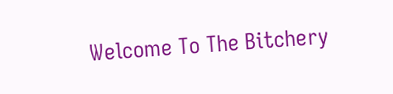Welcome To The Bitchery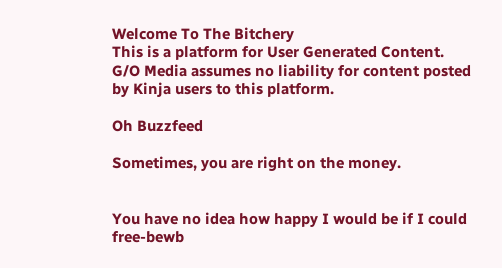Welcome To The Bitchery
This is a platform for User Generated Content. G/O Media assumes no liability for content posted by Kinja users to this platform.

Oh Buzzfeed

Sometimes, you are right on the money.


You have no idea how happy I would be if I could free-bewb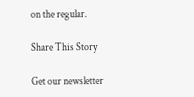on the regular.

Share This Story

Get our newsletter